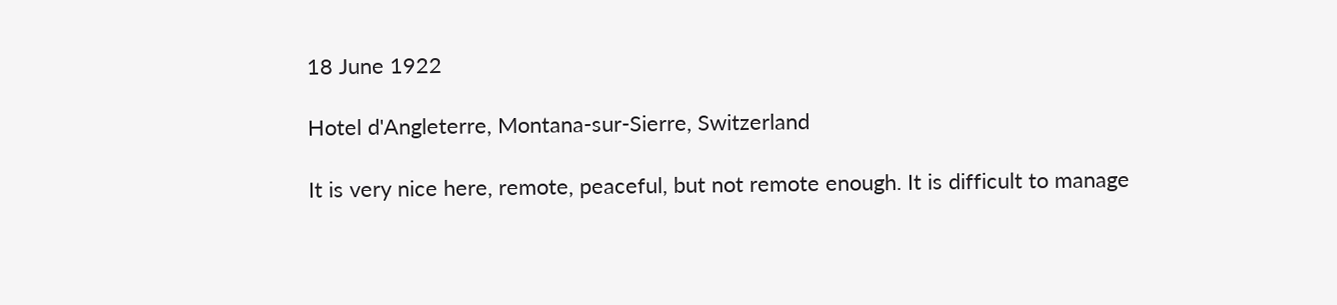18 June 1922

Hotel d'Angleterre, Montana-sur-Sierre, Switzerland

It is very nice here, remote, peaceful, but not remote enough. It is difficult to manage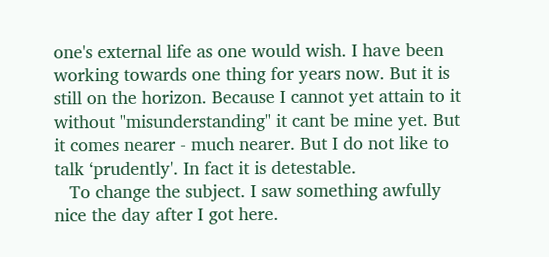one's external life as one would wish. I have been working towards one thing for years now. But it is still on the horizon. Because I cannot yet attain to it without "misunderstanding" it cant be mine yet. But it comes nearer - much nearer. But I do not like to talk ‘prudently'. In fact it is detestable.
   To change the subject. I saw something awfully nice the day after I got here.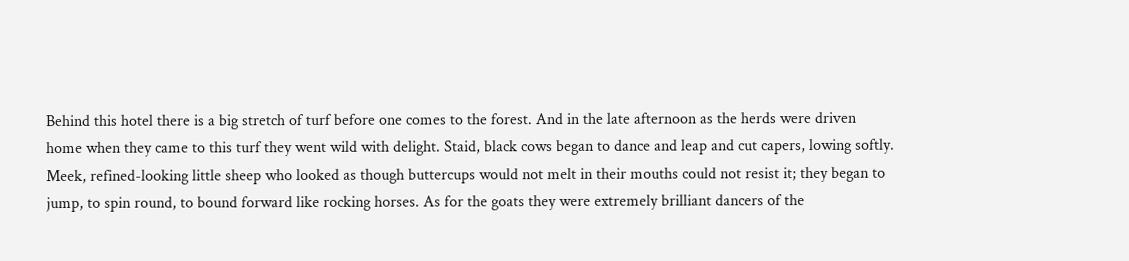Behind this hotel there is a big stretch of turf before one comes to the forest. And in the late afternoon as the herds were driven home when they came to this turf they went wild with delight. Staid, black cows began to dance and leap and cut capers, lowing softly. Meek, refined-looking little sheep who looked as though buttercups would not melt in their mouths could not resist it; they began to jump, to spin round, to bound forward like rocking horses. As for the goats they were extremely brilliant dancers of the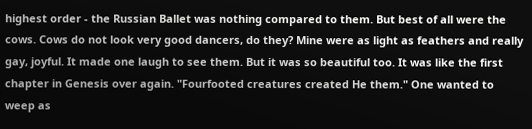highest order - the Russian Ballet was nothing compared to them. But best of all were the cows. Cows do not look very good dancers, do they? Mine were as light as feathers and really gay, joyful. It made one laugh to see them. But it was so beautiful too. It was like the first chapter in Genesis over again. "Fourfooted creatures created He them." One wanted to weep as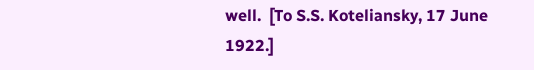well.  [To S.S. Koteliansky, 17 June 1922.]